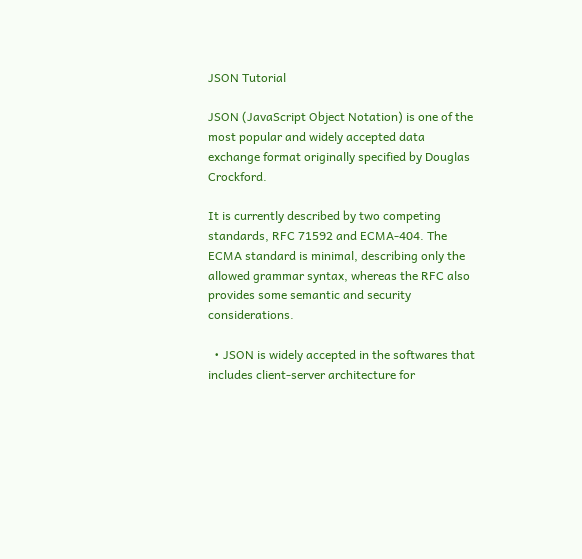JSON Tutorial

JSON (JavaScript Object Notation) is one of the most popular and widely accepted data exchange format originally specified by Douglas Crockford.

It is currently described by two competing standards, RFC 71592 and ECMA-404. The ECMA standard is minimal, describing only the allowed grammar syntax, whereas the RFC also provides some semantic and security considerations.

  • JSON is widely accepted in the softwares that includes client-server architecture for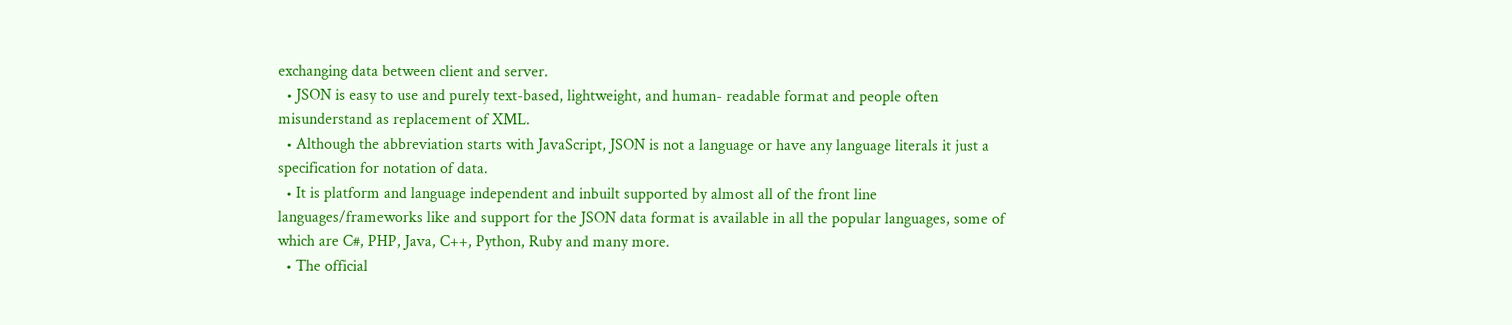exchanging data between client and server.
  • JSON is easy to use and purely text-based, lightweight, and human- readable format and people often misunderstand as replacement of XML.
  • Although the abbreviation starts with JavaScript, JSON is not a language or have any language literals it just a specification for notation of data.
  • It is platform and language independent and inbuilt supported by almost all of the front line languages/frameworks like and support for the JSON data format is available in all the popular languages, some of which are C#, PHP, Java, C++, Python, Ruby and many more.
  • The official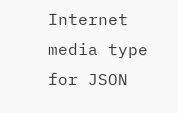Internet media type for JSON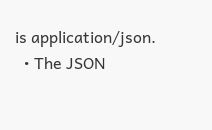is application/json.
  • The JSON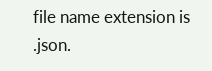file name extension is .json.